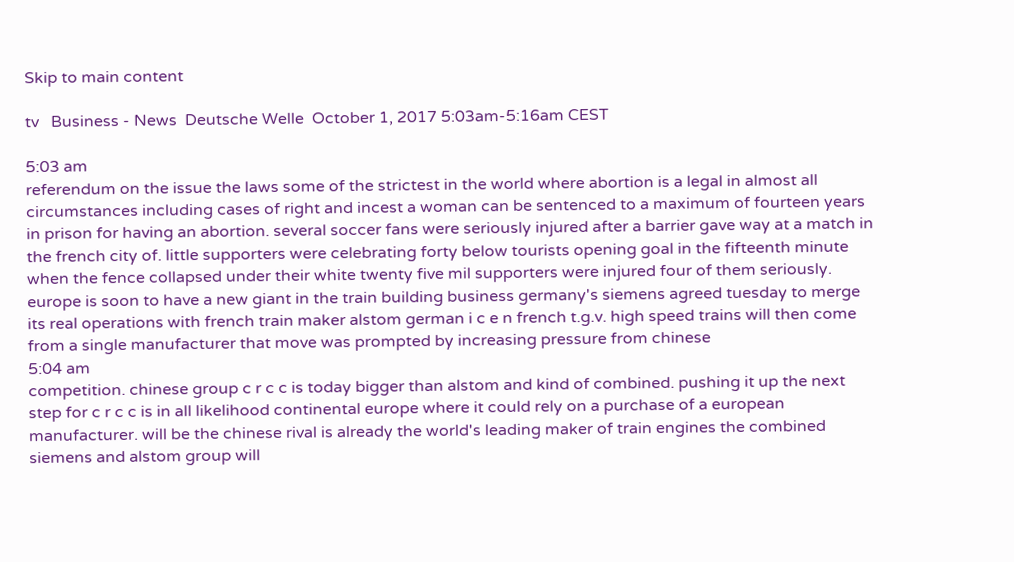Skip to main content

tv   Business - News  Deutsche Welle  October 1, 2017 5:03am-5:16am CEST

5:03 am
referendum on the issue the laws some of the strictest in the world where abortion is a legal in almost all circumstances including cases of right and incest a woman can be sentenced to a maximum of fourteen years in prison for having an abortion. several soccer fans were seriously injured after a barrier gave way at a match in the french city of. little supporters were celebrating forty below tourists opening goal in the fifteenth minute when the fence collapsed under their white twenty five mil supporters were injured four of them seriously. europe is soon to have a new giant in the train building business germany's siemens agreed tuesday to merge its real operations with french train maker alstom german i c e n french t.g.v. high speed trains will then come from a single manufacturer that move was prompted by increasing pressure from chinese
5:04 am
competition. chinese group c r c c is today bigger than alstom and kind of combined. pushing it up the next step for c r c c is in all likelihood continental europe where it could rely on a purchase of a european manufacturer. will be the chinese rival is already the world's leading maker of train engines the combined siemens and alstom group will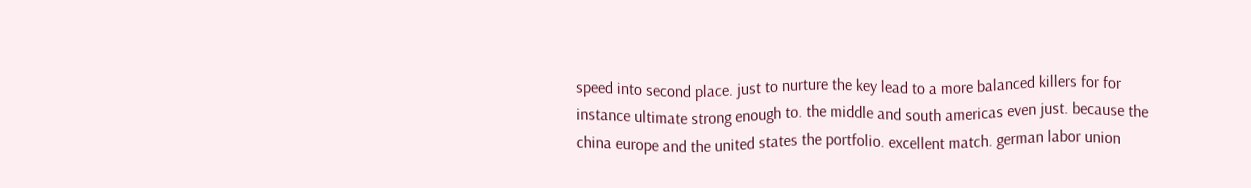speed into second place. just to nurture the key lead to a more balanced killers for for instance ultimate strong enough to. the middle and south americas even just. because the china europe and the united states the portfolio. excellent match. german labor union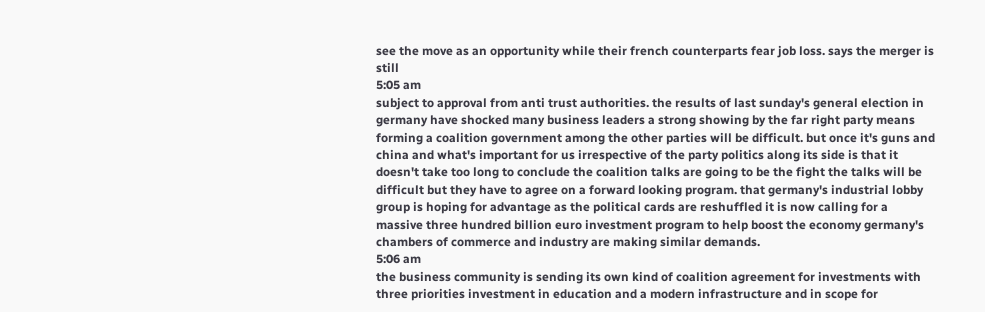see the move as an opportunity while their french counterparts fear job loss. says the merger is still
5:05 am
subject to approval from anti trust authorities. the results of last sunday's general election in germany have shocked many business leaders a strong showing by the far right party means forming a coalition government among the other parties will be difficult. but once it's guns and china and what's important for us irrespective of the party politics along its side is that it doesn't take too long to conclude the coalition talks are going to be the fight the talks will be difficult but they have to agree on a forward looking program. that germany's industrial lobby group is hoping for advantage as the political cards are reshuffled it is now calling for a massive three hundred billion euro investment program to help boost the economy germany's chambers of commerce and industry are making similar demands.
5:06 am
the business community is sending its own kind of coalition agreement for investments with three priorities investment in education and a modern infrastructure and in scope for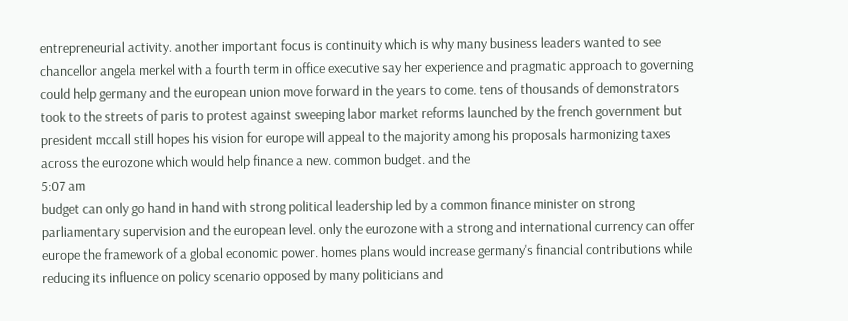entrepreneurial activity. another important focus is continuity which is why many business leaders wanted to see chancellor angela merkel with a fourth term in office executive say her experience and pragmatic approach to governing could help germany and the european union move forward in the years to come. tens of thousands of demonstrators took to the streets of paris to protest against sweeping labor market reforms launched by the french government but president mccall still hopes his vision for europe will appeal to the majority among his proposals harmonizing taxes across the eurozone which would help finance a new. common budget. and the
5:07 am
budget can only go hand in hand with strong political leadership led by a common finance minister on strong parliamentary supervision and the european level. only the eurozone with a strong and international currency can offer europe the framework of a global economic power. homes plans would increase germany's financial contributions while reducing its influence on policy scenario opposed by many politicians and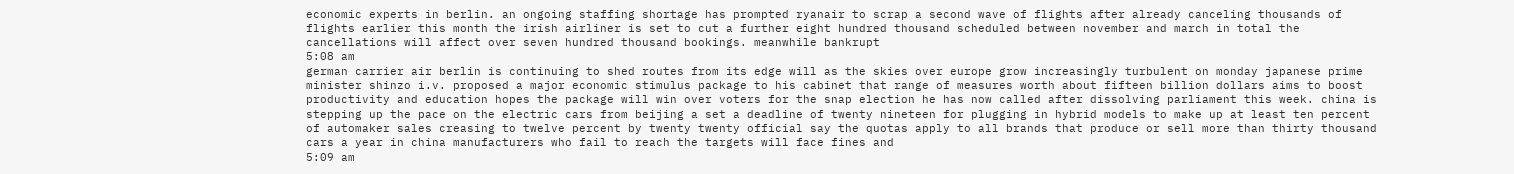economic experts in berlin. an ongoing staffing shortage has prompted ryanair to scrap a second wave of flights after already canceling thousands of flights earlier this month the irish airliner is set to cut a further eight hundred thousand scheduled between november and march in total the cancellations will affect over seven hundred thousand bookings. meanwhile bankrupt
5:08 am
german carrier air berlin is continuing to shed routes from its edge will as the skies over europe grow increasingly turbulent on monday japanese prime minister shinzo i.v. proposed a major economic stimulus package to his cabinet that range of measures worth about fifteen billion dollars aims to boost productivity and education hopes the package will win over voters for the snap election he has now called after dissolving parliament this week. china is stepping up the pace on the electric cars from beijing a set a deadline of twenty nineteen for plugging in hybrid models to make up at least ten percent of automaker sales creasing to twelve percent by twenty twenty official say the quotas apply to all brands that produce or sell more than thirty thousand cars a year in china manufacturers who fail to reach the targets will face fines and
5:09 am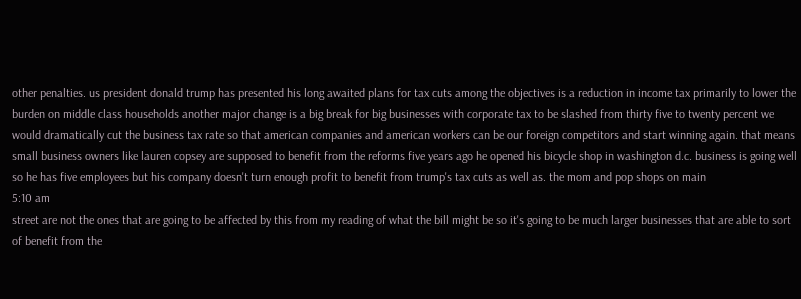other penalties. us president donald trump has presented his long awaited plans for tax cuts among the objectives is a reduction in income tax primarily to lower the burden on middle class households another major change is a big break for big businesses with corporate tax to be slashed from thirty five to twenty percent we would dramatically cut the business tax rate so that american companies and american workers can be our foreign competitors and start winning again. that means small business owners like lauren copsey are supposed to benefit from the reforms five years ago he opened his bicycle shop in washington d.c. business is going well so he has five employees but his company doesn't turn enough profit to benefit from trump's tax cuts as well as. the mom and pop shops on main
5:10 am
street are not the ones that are going to be affected by this from my reading of what the bill might be so it's going to be much larger businesses that are able to sort of benefit from the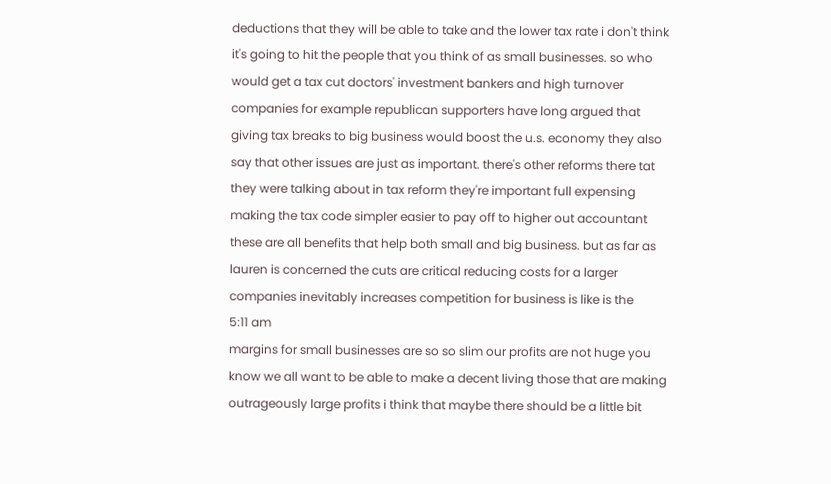deductions that they will be able to take and the lower tax rate i don't think it's going to hit the people that you think of as small businesses. so who would get a tax cut doctors' investment bankers and high turnover companies for example republican supporters have long argued that giving tax breaks to big business would boost the u.s. economy they also say that other issues are just as important. there's other reforms there tat they were talking about in tax reform they're important full expensing making the tax code simpler easier to pay off to higher out accountant these are all benefits that help both small and big business. but as far as lauren is concerned the cuts are critical reducing costs for a larger companies inevitably increases competition for business is like is the
5:11 am
margins for small businesses are so so slim our profits are not huge you know we all want to be able to make a decent living those that are making outrageously large profits i think that maybe there should be a little bit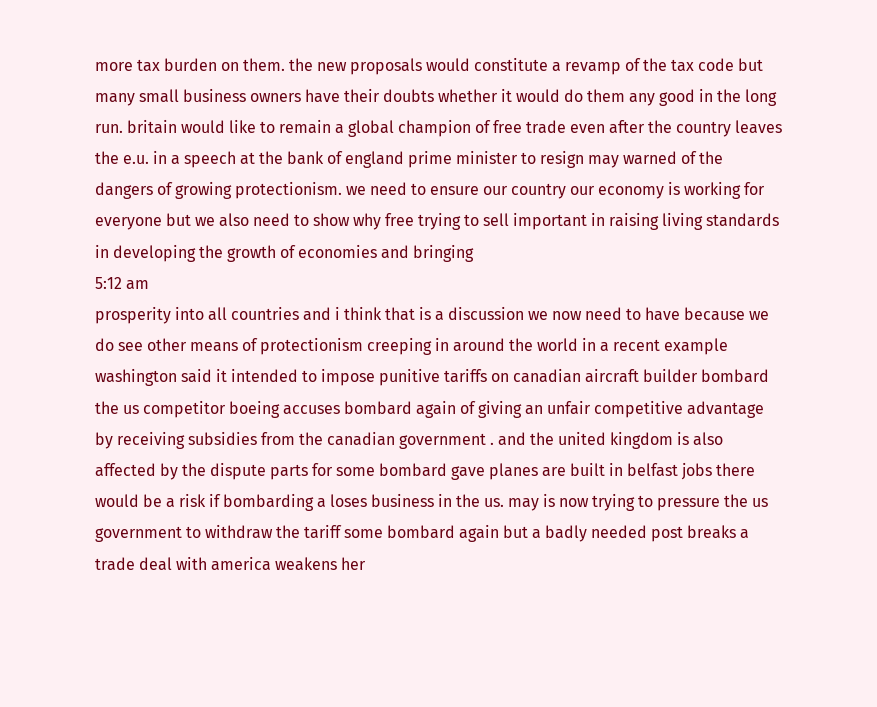more tax burden on them. the new proposals would constitute a revamp of the tax code but many small business owners have their doubts whether it would do them any good in the long run. britain would like to remain a global champion of free trade even after the country leaves the e.u. in a speech at the bank of england prime minister to resign may warned of the dangers of growing protectionism. we need to ensure our country our economy is working for everyone but we also need to show why free trying to sell important in raising living standards in developing the growth of economies and bringing
5:12 am
prosperity into all countries and i think that is a discussion we now need to have because we do see other means of protectionism creeping in around the world in a recent example washington said it intended to impose punitive tariffs on canadian aircraft builder bombard the us competitor boeing accuses bombard again of giving an unfair competitive advantage by receiving subsidies from the canadian government . and the united kingdom is also affected by the dispute parts for some bombard gave planes are built in belfast jobs there would be a risk if bombarding a loses business in the us. may is now trying to pressure the us government to withdraw the tariff some bombard again but a badly needed post breaks a trade deal with america weakens her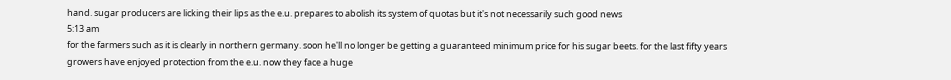hand. sugar producers are licking their lips as the e.u. prepares to abolish its system of quotas but it's not necessarily such good news
5:13 am
for the farmers such as it is clearly in northern germany. soon he'll no longer be getting a guaranteed minimum price for his sugar beets. for the last fifty years growers have enjoyed protection from the e.u. now they face a huge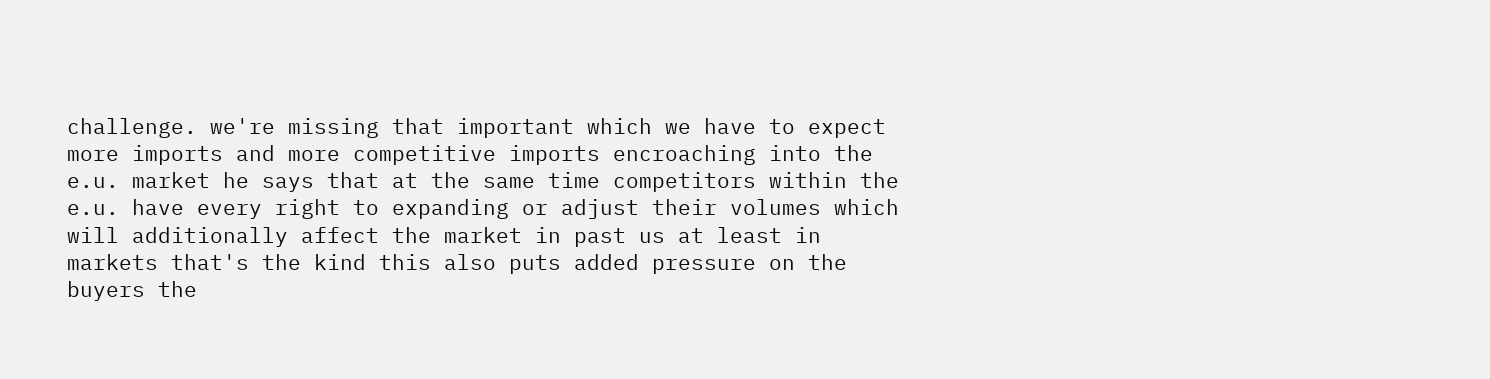challenge. we're missing that important which we have to expect more imports and more competitive imports encroaching into the e.u. market he says that at the same time competitors within the e.u. have every right to expanding or adjust their volumes which will additionally affect the market in past us at least in markets that's the kind this also puts added pressure on the buyers the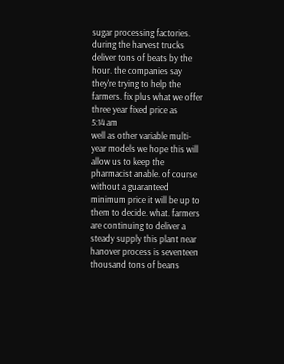sugar processing factories. during the harvest trucks deliver tons of beats by the hour. the companies say they're trying to help the farmers. fix plus what we offer three year fixed price as
5:14 am
well as other variable multi-year models we hope this will allow us to keep the pharmacist anable. of course without a guaranteed minimum price it will be up to them to decide. what. farmers are continuing to deliver a steady supply this plant near hanover process is seventeen thousand tons of beans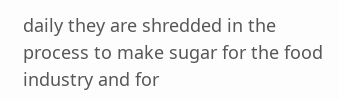daily they are shredded in the process to make sugar for the food industry and for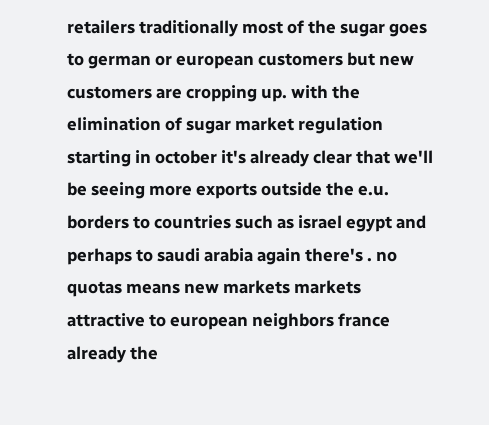retailers traditionally most of the sugar goes to german or european customers but new customers are cropping up. with the elimination of sugar market regulation starting in october it's already clear that we'll be seeing more exports outside the e.u. borders to countries such as israel egypt and perhaps to saudi arabia again there's . no quotas means new markets markets attractive to european neighbors france already the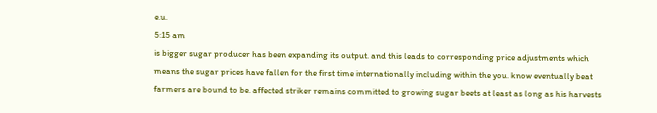e.u.
5:15 am
is bigger sugar producer has been expanding its output. and this leads to corresponding price adjustments which means the sugar prices have fallen for the first time internationally including within the you. know eventually beat farmers are bound to be. affected striker remains committed to growing sugar beets at least as long as his harvests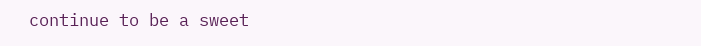continue to be a sweet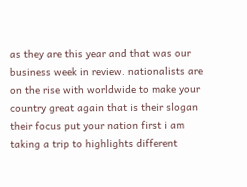as they are this year and that was our business week in review. nationalists are on the rise with worldwide to make your country great again that is their slogan their focus put your nation first i am taking a trip to highlights different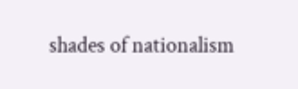shades of nationalism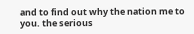and to find out why the nation me to you. the serious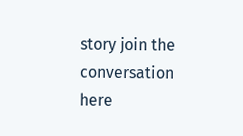story join the conversation here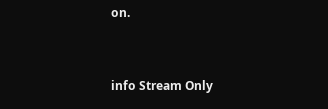on.


info Stream Only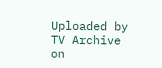Uploaded by TV Archive on